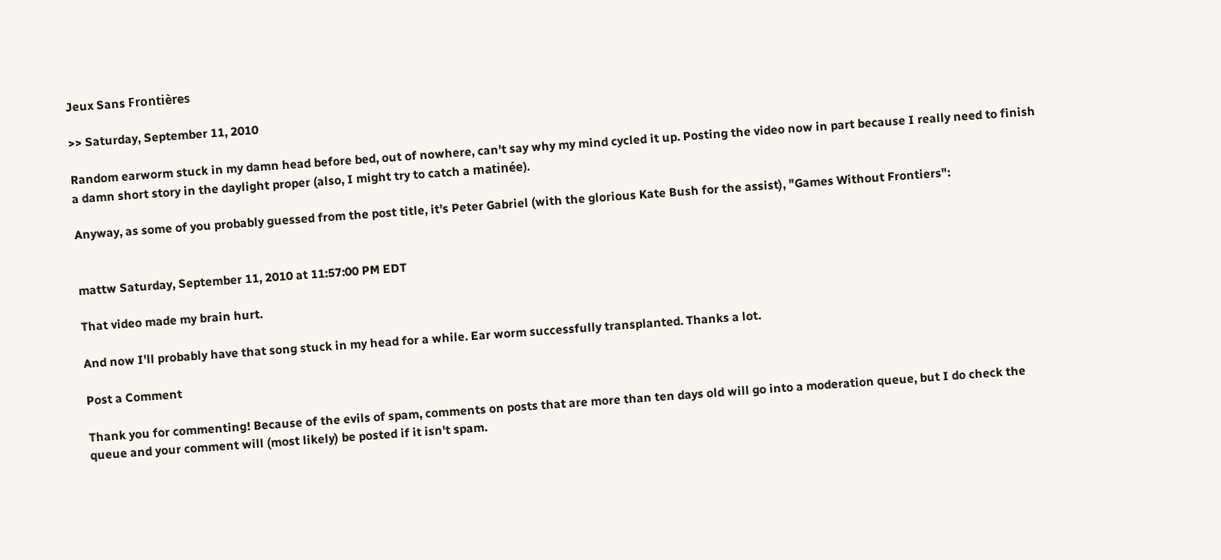Jeux Sans Frontières

>> Saturday, September 11, 2010

Random earworm stuck in my damn head before bed, out of nowhere, can't say why my mind cycled it up. Posting the video now in part because I really need to finish a damn short story in the daylight proper (also, I might try to catch a matinée).

Anyway, as some of you probably guessed from the post title, it's Peter Gabriel (with the glorious Kate Bush for the assist), "Games Without Frontiers":


mattw Saturday, September 11, 2010 at 11:57:00 PM EDT

That video made my brain hurt.

And now I'll probably have that song stuck in my head for a while. Ear worm successfully transplanted. Thanks a lot.

Post a Comment

Thank you for commenting! Because of the evils of spam, comments on posts that are more than ten days old will go into a moderation queue, but I do check the queue and your comment will (most likely) be posted if it isn't spam.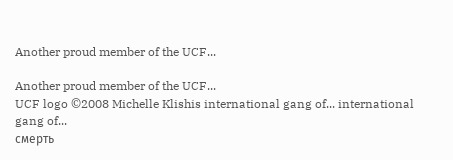Another proud member of the UCF...

Another proud member of the UCF...
UCF logo ©2008 Michelle Klishis international gang of... international gang of...
смерть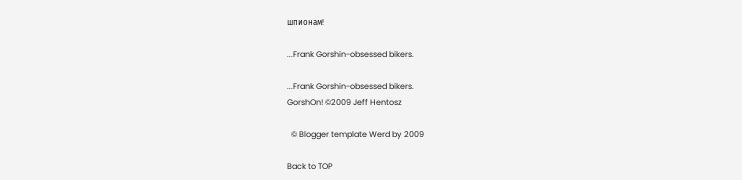шпионам!

...Frank Gorshin-obsessed bikers.

...Frank Gorshin-obsessed bikers.
GorshOn! ©2009 Jeff Hentosz

  © Blogger template Werd by 2009

Back to TOP